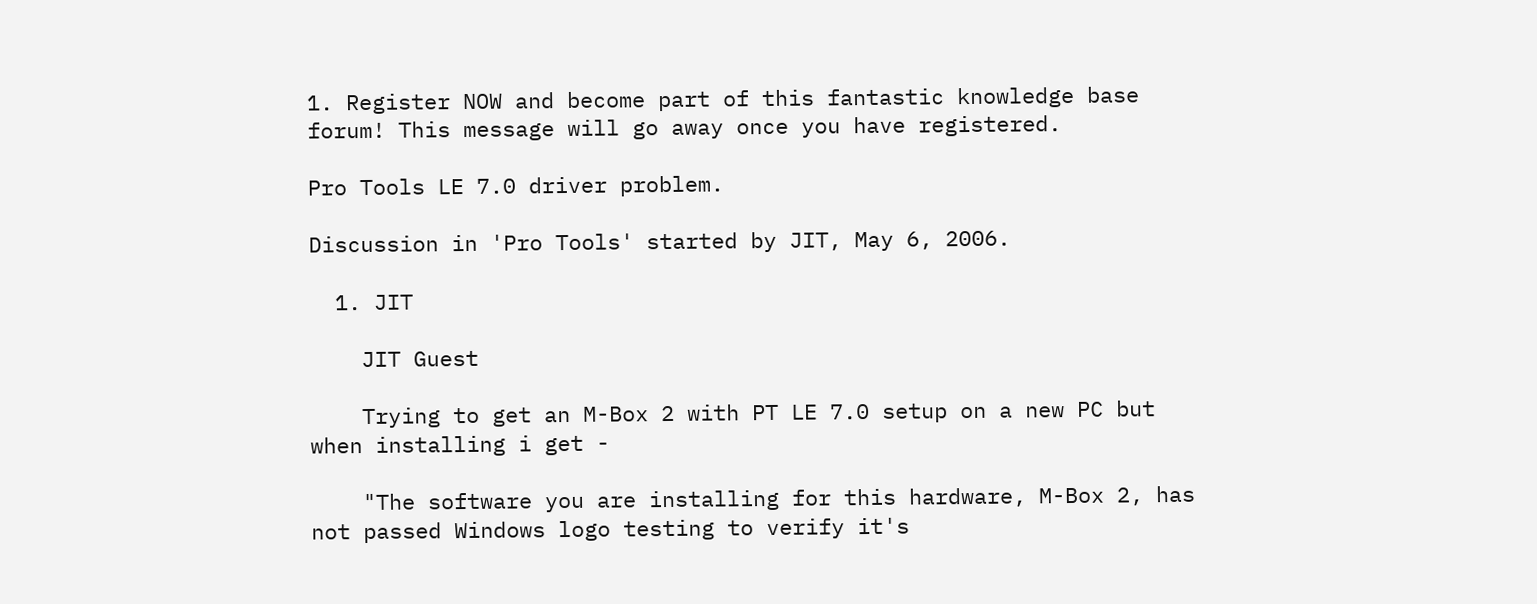1. Register NOW and become part of this fantastic knowledge base forum! This message will go away once you have registered.

Pro Tools LE 7.0 driver problem.

Discussion in 'Pro Tools' started by JIT, May 6, 2006.

  1. JIT

    JIT Guest

    Trying to get an M-Box 2 with PT LE 7.0 setup on a new PC but when installing i get -

    "The software you are installing for this hardware, M-Box 2, has not passed Windows logo testing to verify it's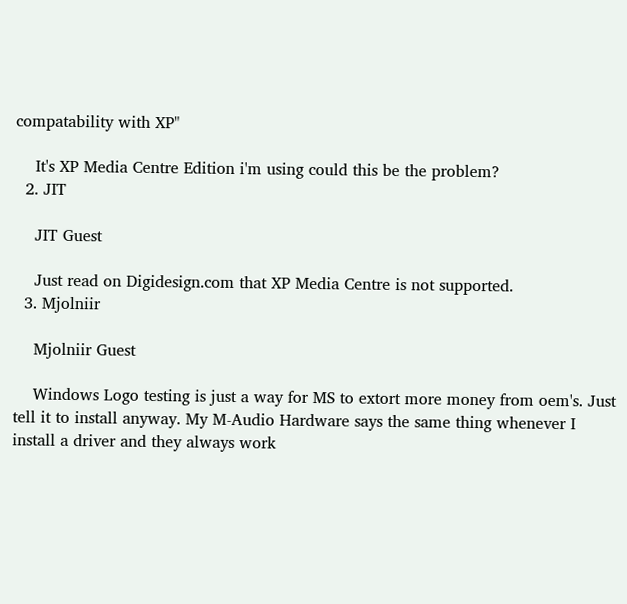compatability with XP"

    It's XP Media Centre Edition i'm using could this be the problem?
  2. JIT

    JIT Guest

    Just read on Digidesign.com that XP Media Centre is not supported.
  3. Mjolniir

    Mjolniir Guest

    Windows Logo testing is just a way for MS to extort more money from oem's. Just tell it to install anyway. My M-Audio Hardware says the same thing whenever I install a driver and they always work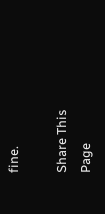fine.

Share This Page